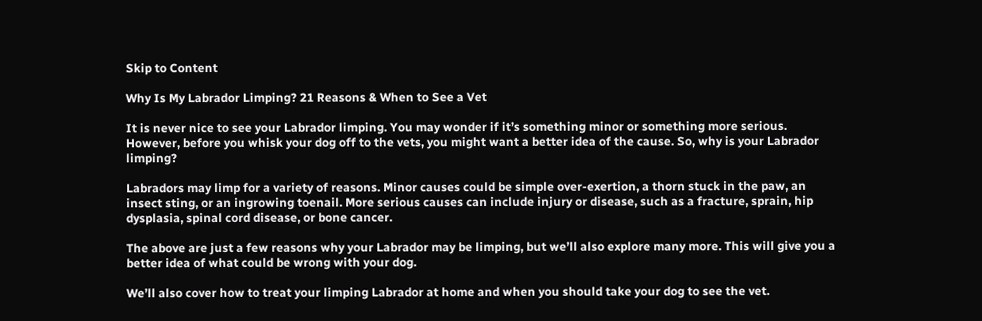Skip to Content

Why Is My Labrador Limping? 21 Reasons & When to See a Vet

It is never nice to see your Labrador limping. You may wonder if it’s something minor or something more serious. However, before you whisk your dog off to the vets, you might want a better idea of the cause. So, why is your Labrador limping?

Labradors may limp for a variety of reasons. Minor causes could be simple over-exertion, a thorn stuck in the paw, an insect sting, or an ingrowing toenail. More serious causes can include injury or disease, such as a fracture, sprain, hip dysplasia, spinal cord disease, or bone cancer.

The above are just a few reasons why your Labrador may be limping, but we’ll also explore many more. This will give you a better idea of what could be wrong with your dog.

We’ll also cover how to treat your limping Labrador at home and when you should take your dog to see the vet.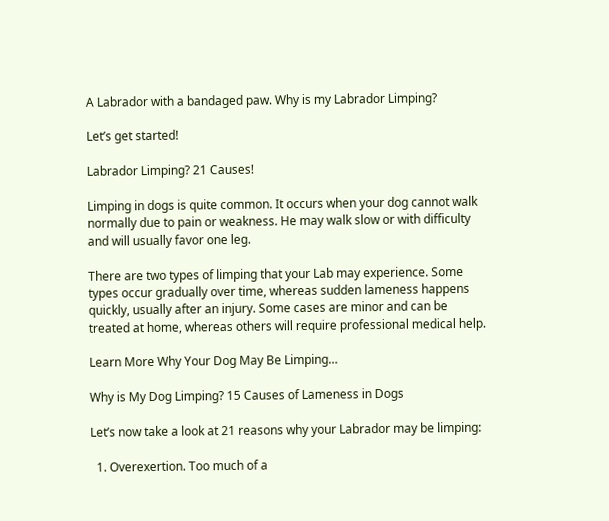A Labrador with a bandaged paw. Why is my Labrador Limping?

Let’s get started!

Labrador Limping? 21 Causes!

Limping in dogs is quite common. It occurs when your dog cannot walk normally due to pain or weakness. He may walk slow or with difficulty and will usually favor one leg.

There are two types of limping that your Lab may experience. Some types occur gradually over time, whereas sudden lameness happens quickly, usually after an injury. Some cases are minor and can be treated at home, whereas others will require professional medical help.

Learn More Why Your Dog May Be Limping…

Why is My Dog Limping? 15 Causes of Lameness in Dogs

Let’s now take a look at 21 reasons why your Labrador may be limping:

  1. Overexertion. Too much of a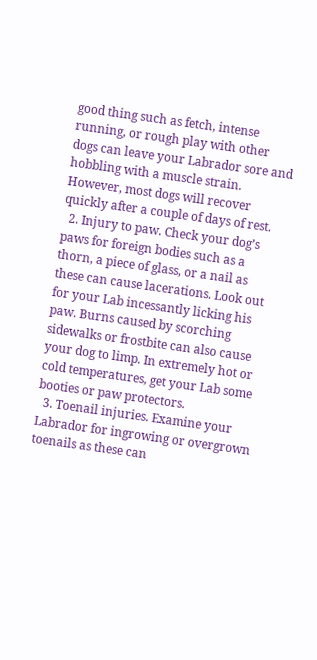good thing such as fetch, intense running, or rough play with other dogs can leave your Labrador sore and hobbling with a muscle strain. However, most dogs will recover quickly after a couple of days of rest.
  2. Injury to paw. Check your dog’s paws for foreign bodies such as a thorn, a piece of glass, or a nail as these can cause lacerations. Look out for your Lab incessantly licking his paw. Burns caused by scorching sidewalks or frostbite can also cause your dog to limp. In extremely hot or cold temperatures, get your Lab some booties or paw protectors.
  3. Toenail injuries. Examine your Labrador for ingrowing or overgrown toenails as these can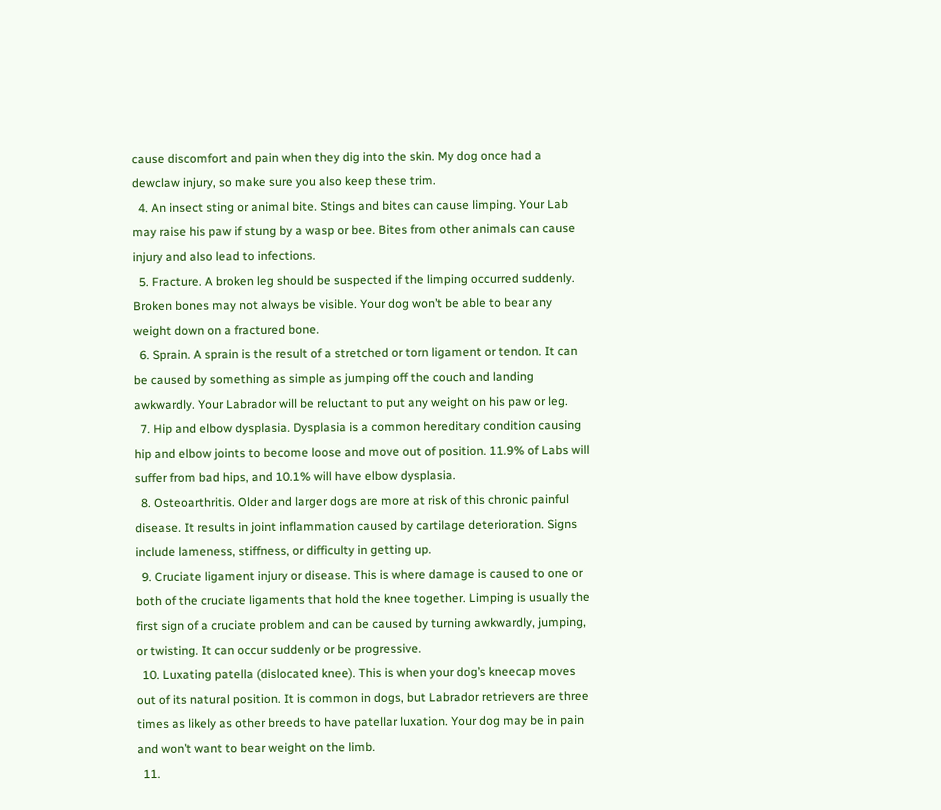cause discomfort and pain when they dig into the skin. My dog once had a dewclaw injury, so make sure you also keep these trim.
  4. An insect sting or animal bite. Stings and bites can cause limping. Your Lab may raise his paw if stung by a wasp or bee. Bites from other animals can cause injury and also lead to infections.
  5. Fracture. A broken leg should be suspected if the limping occurred suddenly. Broken bones may not always be visible. Your dog won’t be able to bear any weight down on a fractured bone.
  6. Sprain. A sprain is the result of a stretched or torn ligament or tendon. It can be caused by something as simple as jumping off the couch and landing awkwardly. Your Labrador will be reluctant to put any weight on his paw or leg.
  7. Hip and elbow dysplasia. Dysplasia is a common hereditary condition causing hip and elbow joints to become loose and move out of position. 11.9% of Labs will suffer from bad hips, and 10.1% will have elbow dysplasia.
  8. Osteoarthritis. Older and larger dogs are more at risk of this chronic painful disease. It results in joint inflammation caused by cartilage deterioration. Signs include lameness, stiffness, or difficulty in getting up.
  9. Cruciate ligament injury or disease. This is where damage is caused to one or both of the cruciate ligaments that hold the knee together. Limping is usually the first sign of a cruciate problem and can be caused by turning awkwardly, jumping, or twisting. It can occur suddenly or be progressive.
  10. Luxating patella (dislocated knee). This is when your dog’s kneecap moves out of its natural position. It is common in dogs, but Labrador retrievers are three times as likely as other breeds to have patellar luxation. Your dog may be in pain and won’t want to bear weight on the limb.
  11.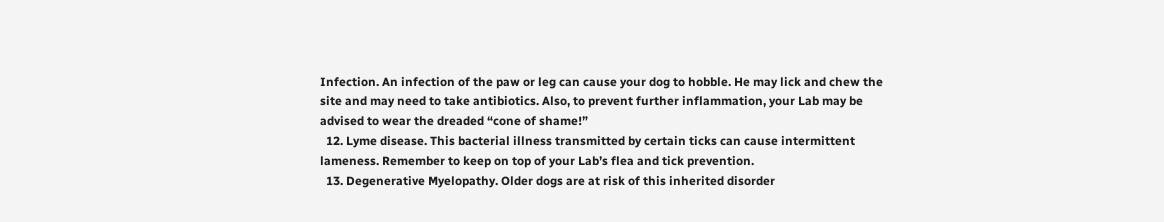Infection. An infection of the paw or leg can cause your dog to hobble. He may lick and chew the site and may need to take antibiotics. Also, to prevent further inflammation, your Lab may be advised to wear the dreaded “cone of shame!”
  12. Lyme disease. This bacterial illness transmitted by certain ticks can cause intermittent lameness. Remember to keep on top of your Lab’s flea and tick prevention.
  13. Degenerative Myelopathy. Older dogs are at risk of this inherited disorder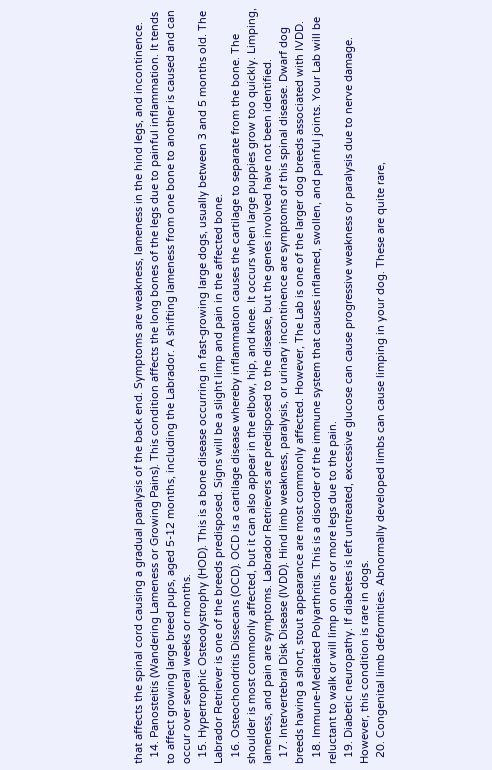that affects the spinal cord causing a gradual paralysis of the back end. Symptoms are weakness, lameness in the hind legs, and incontinence.
  14. Panosteitis (Wandering Lameness or Growing Pains). This condition affects the long bones of the legs due to painful inflammation. It tends to affect growing large breed pups, aged 5-12 months, including the Labrador. A shifting lameness from one bone to another is caused and can occur over several weeks or months.
  15. Hypertrophic Osteodystrophy (HOD). This is a bone disease occurring in fast-growing large dogs, usually between 3 and 5 months old. The Labrador Retriever is one of the breeds predisposed. Signs will be a slight limp and pain in the affected bone.
  16. Osteochondritis Dissecans (OCD). OCD is a cartilage disease whereby inflammation causes the cartilage to separate from the bone. The shoulder is most commonly affected, but it can also appear in the elbow, hip, and knee. It occurs when large puppies grow too quickly. Limping, lameness, and pain are symptoms. Labrador Retrievers are predisposed to the disease, but the genes involved have not been identified.
  17. Intervertebral Disk Disease (IVDD). Hind limb weakness, paralysis, or urinary incontinence are symptoms of this spinal disease. Dwarf dog breeds having a short, stout appearance are most commonly affected. However, The Lab is one of the larger dog breeds associated with IVDD.
  18. Immune-Mediated Polyarthritis. This is a disorder of the immune system that causes inflamed, swollen, and painful joints. Your Lab will be reluctant to walk or will limp on one or more legs due to the pain.
  19. Diabetic neuropathy. If diabetes is left untreated, excessive glucose can cause progressive weakness or paralysis due to nerve damage. However, this condition is rare in dogs.
  20. Congenital limb deformities. Abnormally developed limbs can cause limping in your dog. These are quite rare,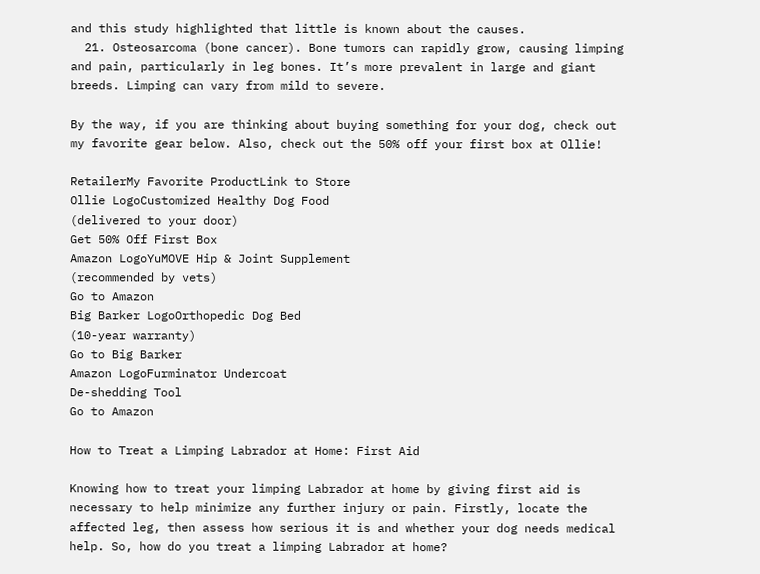and this study highlighted that little is known about the causes.
  21. Osteosarcoma (bone cancer). Bone tumors can rapidly grow, causing limping and pain, particularly in leg bones. It’s more prevalent in large and giant breeds. Limping can vary from mild to severe.

By the way, if you are thinking about buying something for your dog, check out my favorite gear below. Also, check out the 50% off your first box at Ollie!

RetailerMy Favorite ProductLink to Store
Ollie LogoCustomized Healthy Dog Food
(delivered to your door)
Get 50% Off First Box
Amazon LogoYuMOVE Hip & Joint Supplement
(recommended by vets)
Go to Amazon
Big Barker LogoOrthopedic Dog Bed
(10-year warranty)
Go to Big Barker
Amazon LogoFurminator Undercoat
De-shedding Tool
Go to Amazon

How to Treat a Limping Labrador at Home: First Aid

Knowing how to treat your limping Labrador at home by giving first aid is necessary to help minimize any further injury or pain. Firstly, locate the affected leg, then assess how serious it is and whether your dog needs medical help. So, how do you treat a limping Labrador at home?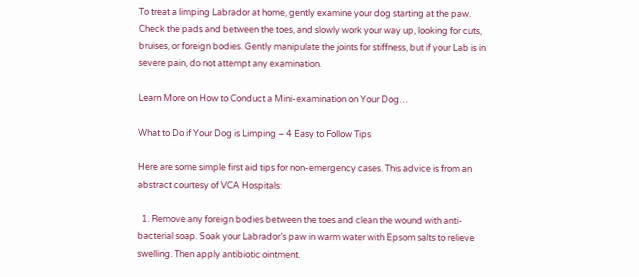To treat a limping Labrador at home, gently examine your dog starting at the paw. Check the pads and between the toes, and slowly work your way up, looking for cuts, bruises, or foreign bodies. Gently manipulate the joints for stiffness, but if your Lab is in severe pain, do not attempt any examination.

Learn More on How to Conduct a Mini-examination on Your Dog…

What to Do if Your Dog is Limping – 4 Easy to Follow Tips

Here are some simple first aid tips for non-emergency cases. This advice is from an abstract courtesy of VCA Hospitals:

  1. Remove any foreign bodies between the toes and clean the wound with anti-bacterial soap. Soak your Labrador’s paw in warm water with Epsom salts to relieve swelling. Then apply antibiotic ointment.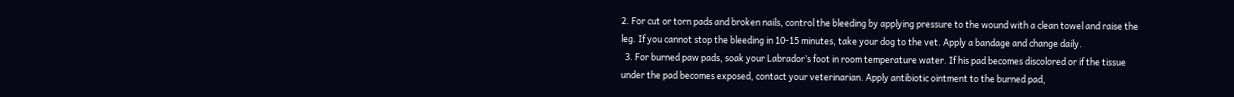2. For cut or torn pads and broken nails, control the bleeding by applying pressure to the wound with a clean towel and raise the leg. If you cannot stop the bleeding in 10-15 minutes, take your dog to the vet. Apply a bandage and change daily.
  3. For burned paw pads, soak your Labrador’s foot in room temperature water. If his pad becomes discolored or if the tissue under the pad becomes exposed, contact your veterinarian. Apply antibiotic ointment to the burned pad,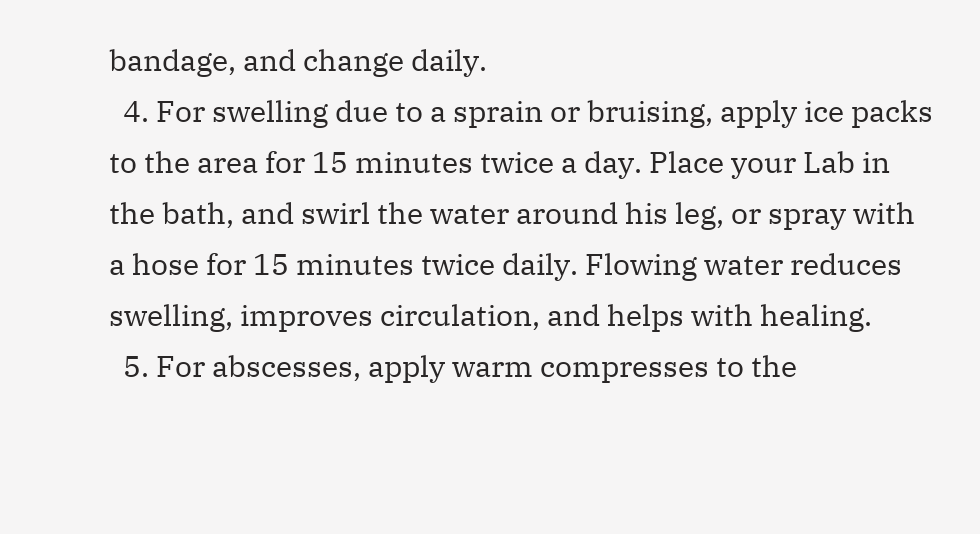bandage, and change daily.
  4. For swelling due to a sprain or bruising, apply ice packs to the area for 15 minutes twice a day. Place your Lab in the bath, and swirl the water around his leg, or spray with a hose for 15 minutes twice daily. Flowing water reduces swelling, improves circulation, and helps with healing.
  5. For abscesses, apply warm compresses to the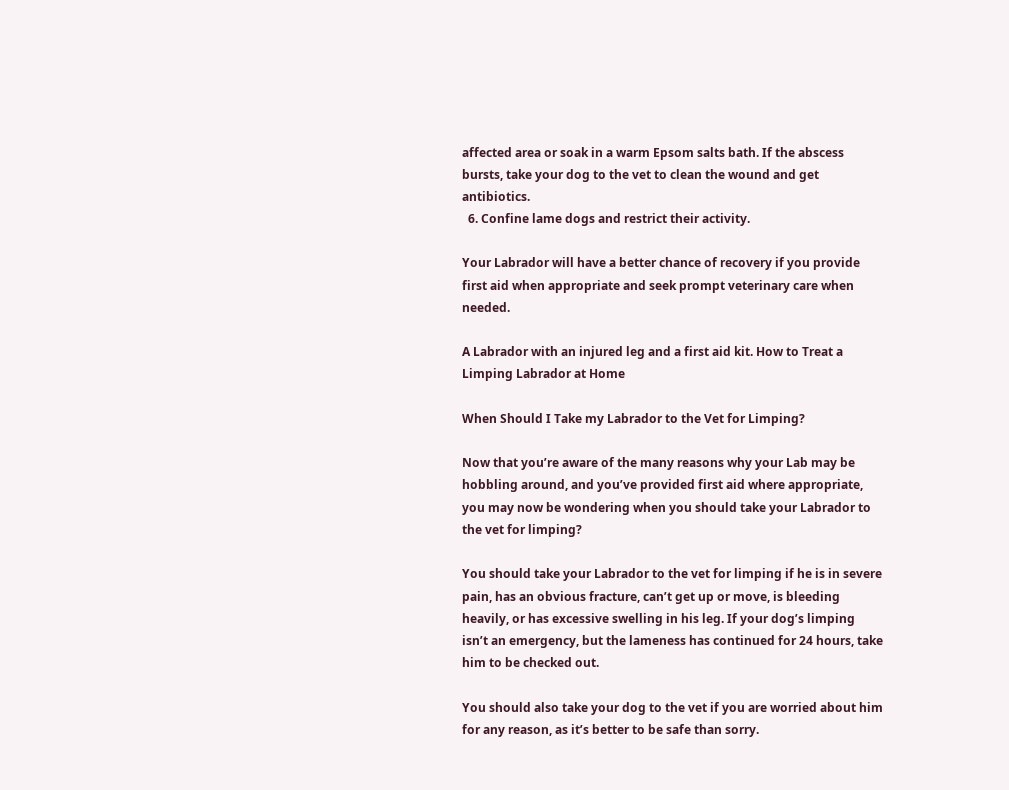affected area or soak in a warm Epsom salts bath. If the abscess bursts, take your dog to the vet to clean the wound and get antibiotics.
  6. Confine lame dogs and restrict their activity.

Your Labrador will have a better chance of recovery if you provide first aid when appropriate and seek prompt veterinary care when needed.

A Labrador with an injured leg and a first aid kit. How to Treat a Limping Labrador at Home

When Should I Take my Labrador to the Vet for Limping?

Now that you’re aware of the many reasons why your Lab may be hobbling around, and you’ve provided first aid where appropriate, you may now be wondering when you should take your Labrador to the vet for limping?

You should take your Labrador to the vet for limping if he is in severe pain, has an obvious fracture, can’t get up or move, is bleeding heavily, or has excessive swelling in his leg. If your dog’s limping isn’t an emergency, but the lameness has continued for 24 hours, take him to be checked out.

You should also take your dog to the vet if you are worried about him for any reason, as it’s better to be safe than sorry.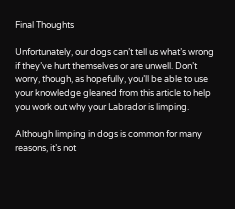Final Thoughts

Unfortunately, our dogs can’t tell us what’s wrong if they’ve hurt themselves or are unwell. Don’t worry, though, as hopefully, you’ll be able to use your knowledge gleaned from this article to help you work out why your Labrador is limping.

Although limping in dogs is common for many reasons, it’s not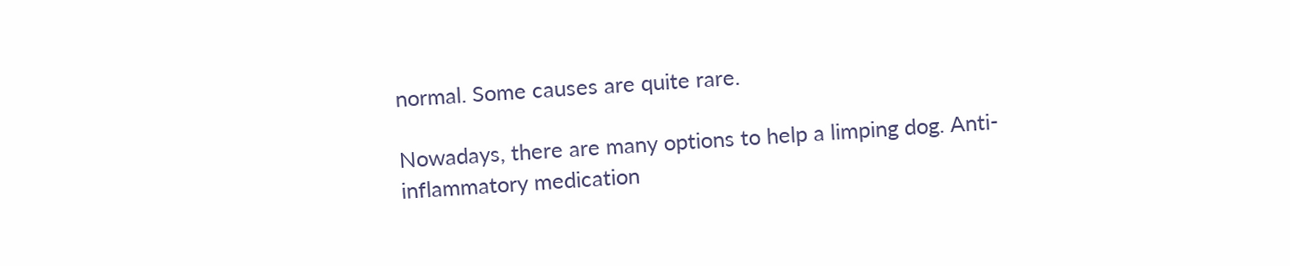normal. Some causes are quite rare.

Nowadays, there are many options to help a limping dog. Anti-inflammatory medication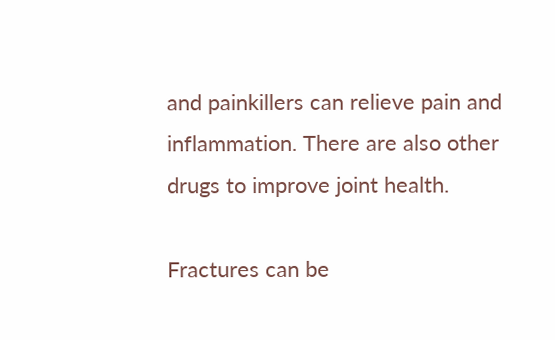and painkillers can relieve pain and inflammation. There are also other drugs to improve joint health.

Fractures can be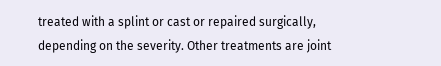treated with a splint or cast or repaired surgically, depending on the severity. Other treatments are joint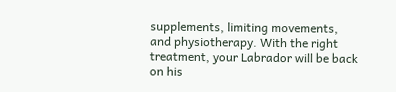supplements, limiting movements, and physiotherapy. With the right treatment, your Labrador will be back on his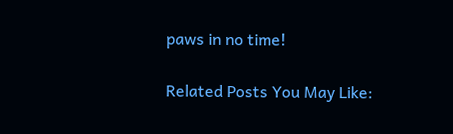paws in no time!

Related Posts You May Like: